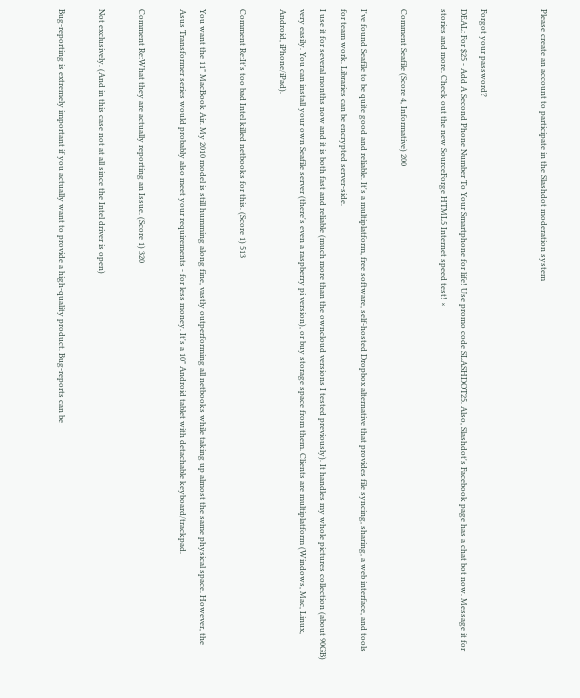Please create an account to participate in the Slashdot moderation system


Forgot your password?
DEAL: For $25 - Add A Second Phone Number To Your Smartphone for life! Use promo code SLASHDOT25. Also, Slashdot's Facebook page has a chat bot now. Message it for stories and more. Check out the new SourceForge HTML5 Internet speed test! ×

Comment Seafile (Score 4, Informative) 200

I've found Seafile to be quite good and reliable. It's a multiplatform, free software, self-hosted Dropbox alternative that provides file syncing, sharing, a web interface, and tools for team work. Libraries can be encrypted server-side.
I use it for several months now and it is both fast and reliable (much more than the owncloud versions I tested previously). It handles my whole pictures collection (about 90GB) very easily. You can install your own Seafile server (there's even a raspberry pi version), or buy storage space from them. Clients are multiplatform (Windows, Mac, Linux, Android, iPhone/iPad).

Comment Re:It's too bad Intel killed netbooks for this. (Score 1) 513

You want the 11" MacBook Air. My 2010 model is still humming along fine, vastly outperforming all netbooks while taking up almost the same physical space. However, the Asus Transformer series would probably also meet your requirements - for less money. It's a 10" Android tablet with detachable keyboard/trackpad.

Comment Re:What they are actually reporting an Issue. (Score 1) 320

Not exclusively. (And in this case not at all since the Intel driver is open)

Bug-reporting is extremely important if you actually want to provide a high-quality product. Bug-reports can be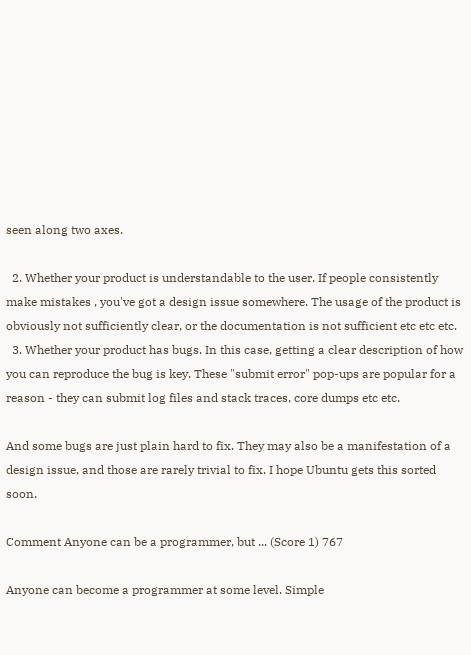seen along two axes.

  2. Whether your product is understandable to the user. If people consistently make mistakes , you've got a design issue somewhere. The usage of the product is obviously not sufficiently clear, or the documentation is not sufficient etc etc etc.
  3. Whether your product has bugs. In this case, getting a clear description of how you can reproduce the bug is key. These "submit error" pop-ups are popular for a reason - they can submit log files and stack traces, core dumps etc etc.

And some bugs are just plain hard to fix. They may also be a manifestation of a design issue, and those are rarely trivial to fix. I hope Ubuntu gets this sorted soon.

Comment Anyone can be a programmer, but ... (Score 1) 767

Anyone can become a programmer at some level. Simple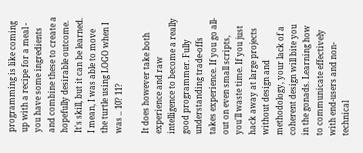programming is like coming up with a recipe for a meal - you have some ingredients and combine these to create a hopefully desirable outcome. It's skill, but it can be learned. I mean, I was able to move the turtle using LOGO when I was .. 10? 11?

It does however take both experience and raw intelligence to become a really good programmer. Fully understanding trade-offs takes experience. If you go all-out on even small scripts, you'll waste time. If you just hack away at large projects without design and methodology, your lack of a coherent design will bite you in the gonads. Learning how to communicate effectively with end-users and non-technical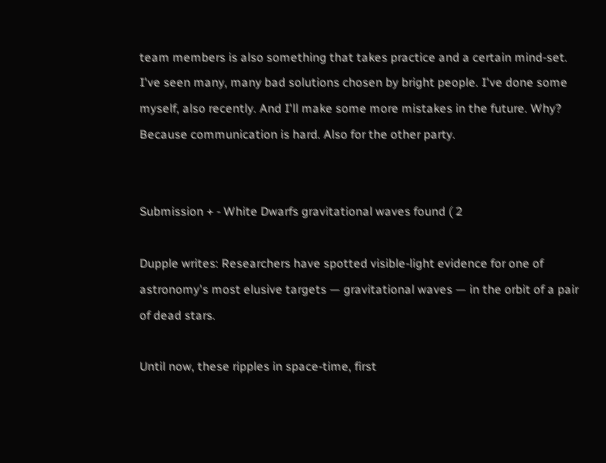team members is also something that takes practice and a certain mind-set. I've seen many, many bad solutions chosen by bright people. I've done some myself, also recently. And I'll make some more mistakes in the future. Why? Because communication is hard. Also for the other party.


Submission + - White Dwarfs gravitational waves found ( 2

Dupple writes: Researchers have spotted visible-light evidence for one of astronomy's most elusive targets — gravitational waves — in the orbit of a pair of dead stars.

Until now, these ripples in space-time, first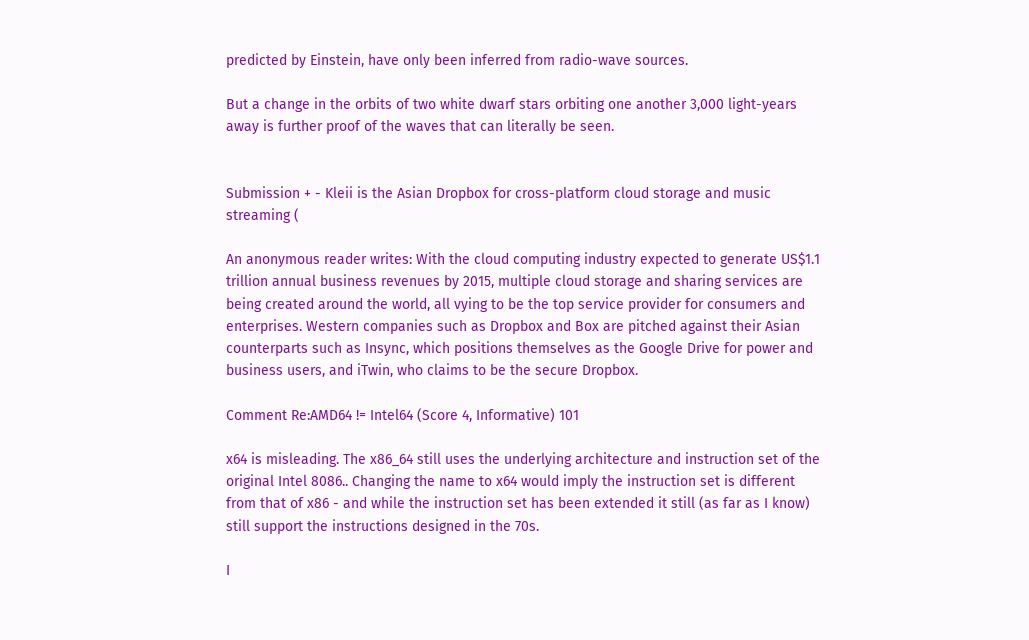predicted by Einstein, have only been inferred from radio-wave sources.

But a change in the orbits of two white dwarf stars orbiting one another 3,000 light-years away is further proof of the waves that can literally be seen.


Submission + - Kleii is the Asian Dropbox for cross-platform cloud storage and music streaming (

An anonymous reader writes: With the cloud computing industry expected to generate US$1.1 trillion annual business revenues by 2015, multiple cloud storage and sharing services are being created around the world, all vying to be the top service provider for consumers and enterprises. Western companies such as Dropbox and Box are pitched against their Asian counterparts such as Insync, which positions themselves as the Google Drive for power and business users, and iTwin, who claims to be the secure Dropbox.

Comment Re:AMD64 != Intel64 (Score 4, Informative) 101

x64 is misleading. The x86_64 still uses the underlying architecture and instruction set of the original Intel 8086.. Changing the name to x64 would imply the instruction set is different from that of x86 - and while the instruction set has been extended it still (as far as I know) still support the instructions designed in the 70s.

I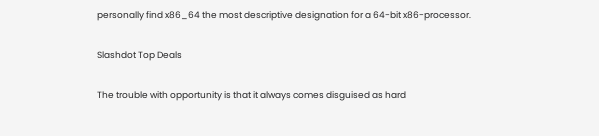personally find x86_64 the most descriptive designation for a 64-bit x86-processor.

Slashdot Top Deals

The trouble with opportunity is that it always comes disguised as hard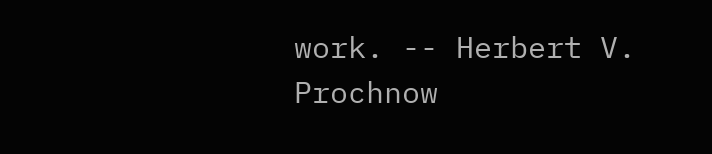work. -- Herbert V. Prochnow